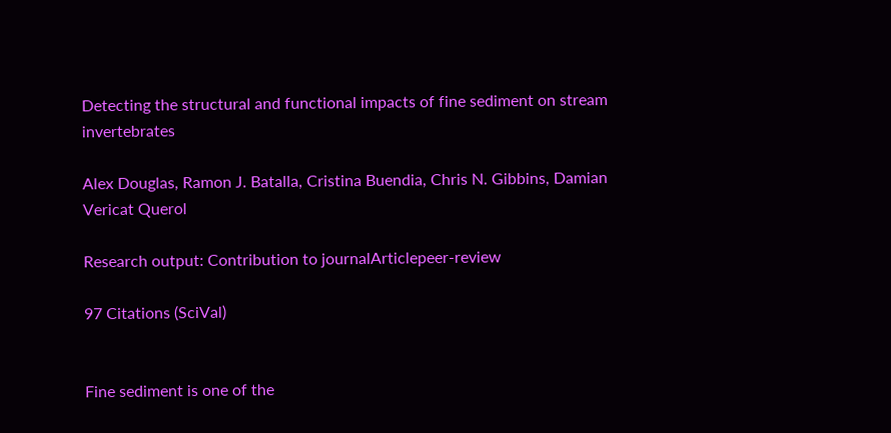Detecting the structural and functional impacts of fine sediment on stream invertebrates

Alex Douglas, Ramon J. Batalla, Cristina Buendia, Chris N. Gibbins, Damian Vericat Querol

Research output: Contribution to journalArticlepeer-review

97 Citations (SciVal)


Fine sediment is one of the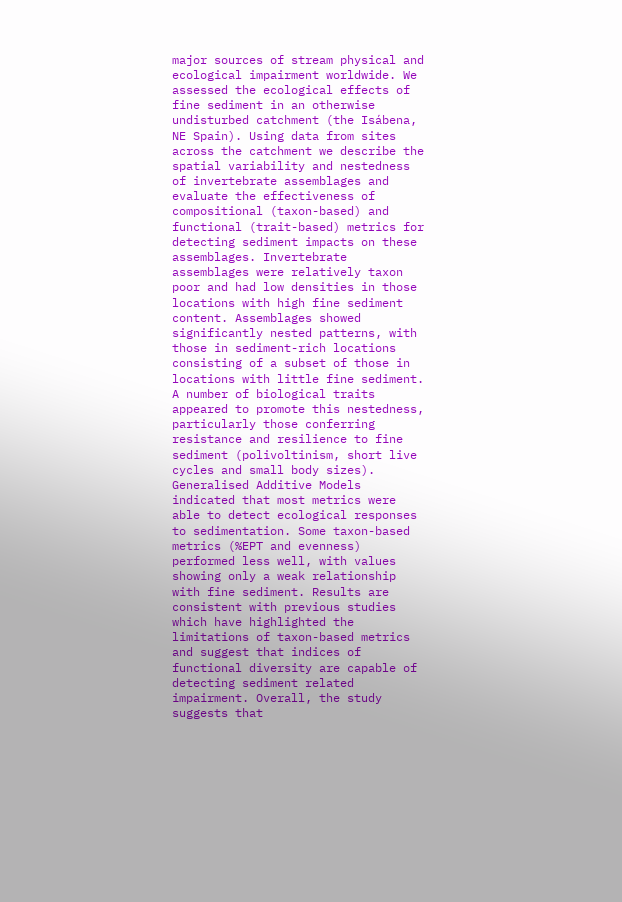major sources of stream physical and ecological impairment worldwide. We assessed the ecological effects of fine sediment in an otherwise undisturbed catchment (the Isábena, NE Spain). Using data from sites across the catchment we describe the spatial variability and nestedness of invertebrate assemblages and evaluate the effectiveness of compositional (taxon-based) and functional (trait-based) metrics for detecting sediment impacts on these assemblages. Invertebrate assemblages were relatively taxon poor and had low densities in those locations with high fine sediment content. Assemblages showed significantly nested patterns, with those in sediment-rich locations consisting of a subset of those in locations with little fine sediment. A number of biological traits appeared to promote this nestedness, particularly those conferring resistance and resilience to fine sediment (polivoltinism, short live cycles and small body sizes). Generalised Additive Models indicated that most metrics were able to detect ecological responses to sedimentation. Some taxon-based metrics (%EPT and evenness) performed less well, with values showing only a weak relationship with fine sediment. Results are consistent with previous studies which have highlighted the limitations of taxon-based metrics and suggest that indices of functional diversity are capable of detecting sediment related impairment. Overall, the study suggests that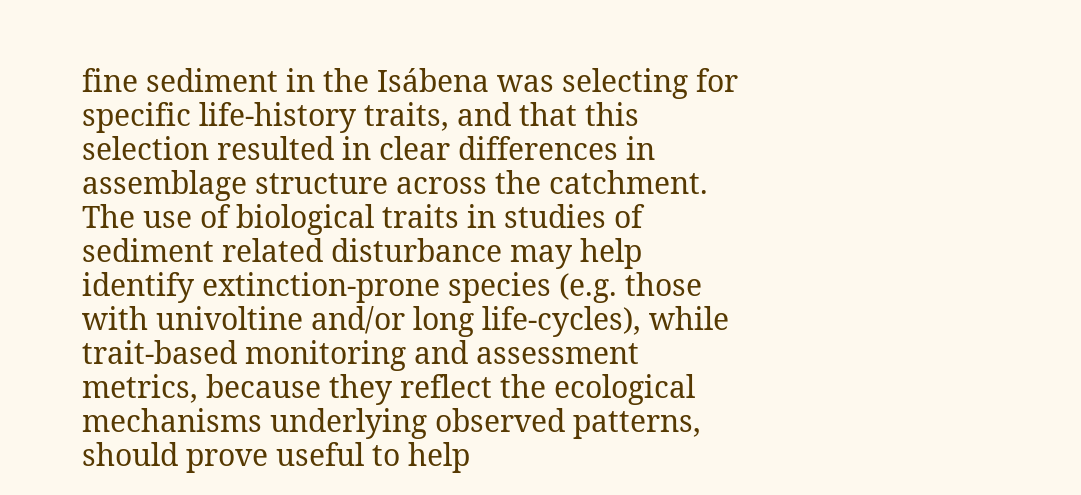fine sediment in the Isábena was selecting for specific life-history traits, and that this selection resulted in clear differences in assemblage structure across the catchment. The use of biological traits in studies of sediment related disturbance may help identify extinction-prone species (e.g. those with univoltine and/or long life-cycles), while trait-based monitoring and assessment metrics, because they reflect the ecological mechanisms underlying observed patterns, should prove useful to help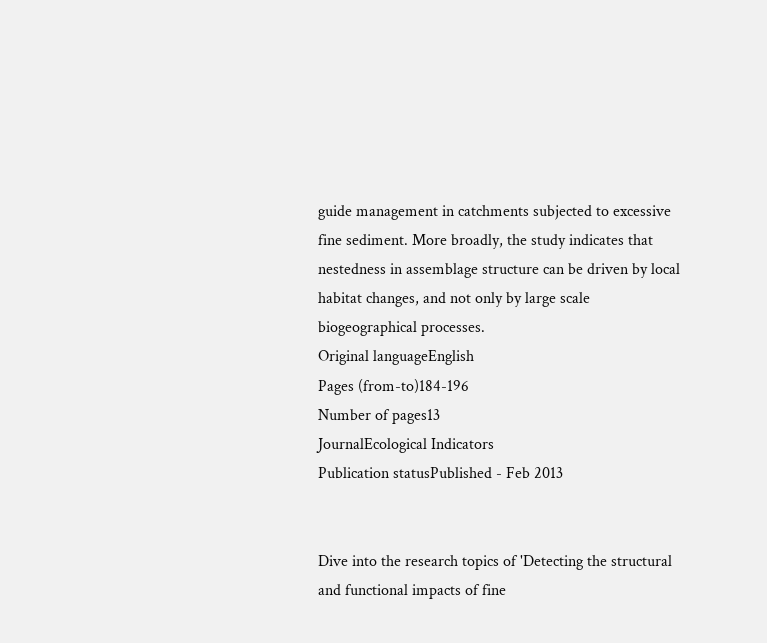guide management in catchments subjected to excessive fine sediment. More broadly, the study indicates that nestedness in assemblage structure can be driven by local habitat changes, and not only by large scale biogeographical processes.
Original languageEnglish
Pages (from-to)184-196
Number of pages13
JournalEcological Indicators
Publication statusPublished - Feb 2013


Dive into the research topics of 'Detecting the structural and functional impacts of fine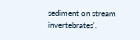sediment on stream invertebrates'.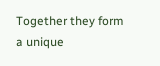Together they form a unique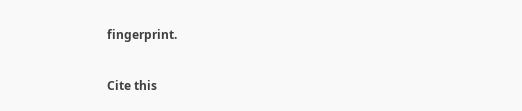fingerprint.

Cite this